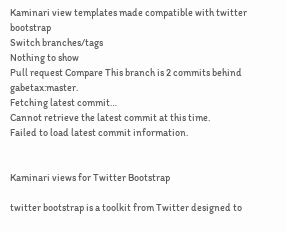Kaminari view templates made compatible with twitter bootstrap
Switch branches/tags
Nothing to show
Pull request Compare This branch is 2 commits behind gabetax:master.
Fetching latest commit…
Cannot retrieve the latest commit at this time.
Failed to load latest commit information.


Kaminari views for Twitter Bootstrap

twitter bootstrap is a toolkit from Twitter designed to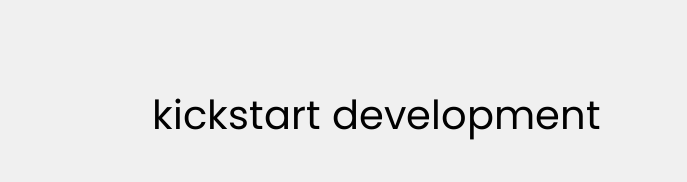kickstart development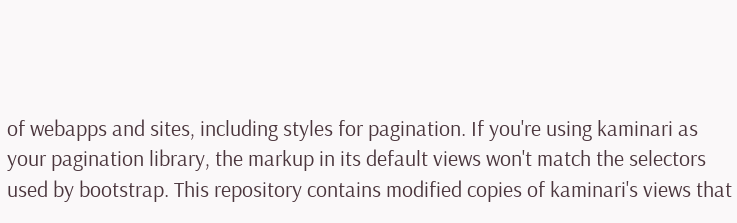of webapps and sites, including styles for pagination. If you're using kaminari as your pagination library, the markup in its default views won't match the selectors used by bootstrap. This repository contains modified copies of kaminari's views that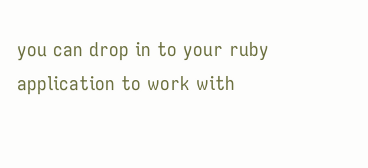you can drop in to your ruby application to work with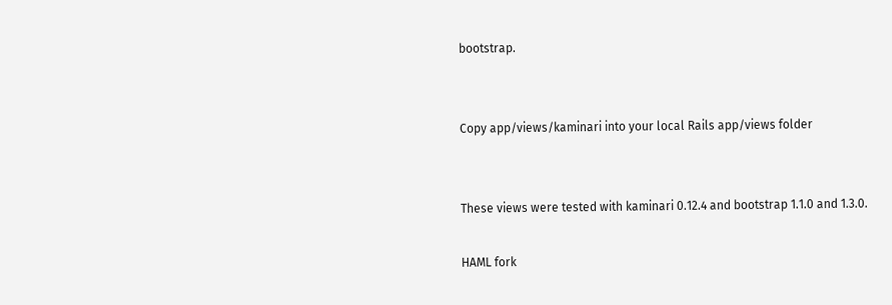bootstrap.


Copy app/views/kaminari into your local Rails app/views folder


These views were tested with kaminari 0.12.4 and bootstrap 1.1.0 and 1.3.0.

HAML fork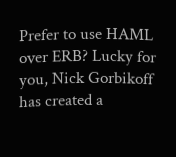Prefer to use HAML over ERB? Lucky for you, Nick Gorbikoff has created a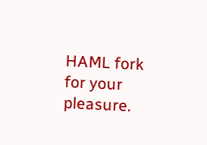HAML fork for your pleasure.